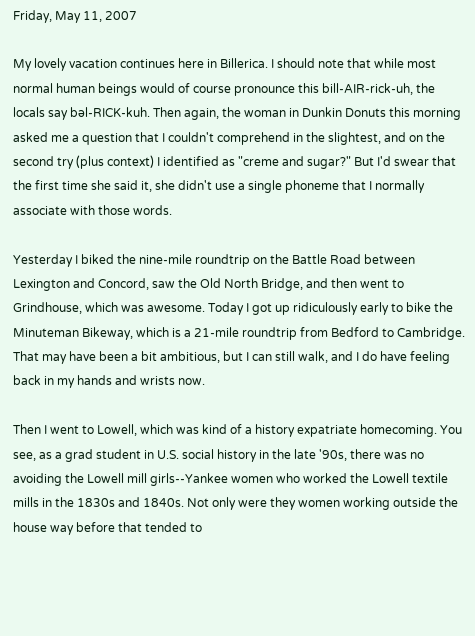Friday, May 11, 2007

My lovely vacation continues here in Billerica. I should note that while most normal human beings would of course pronounce this bill-AIR-rick-uh, the locals say bəl-RICK-kuh. Then again, the woman in Dunkin Donuts this morning asked me a question that I couldn't comprehend in the slightest, and on the second try (plus context) I identified as "creme and sugar?" But I'd swear that the first time she said it, she didn't use a single phoneme that I normally associate with those words.

Yesterday I biked the nine-mile roundtrip on the Battle Road between Lexington and Concord, saw the Old North Bridge, and then went to Grindhouse, which was awesome. Today I got up ridiculously early to bike the Minuteman Bikeway, which is a 21-mile roundtrip from Bedford to Cambridge. That may have been a bit ambitious, but I can still walk, and I do have feeling back in my hands and wrists now.

Then I went to Lowell, which was kind of a history expatriate homecoming. You see, as a grad student in U.S. social history in the late '90s, there was no avoiding the Lowell mill girls--Yankee women who worked the Lowell textile mills in the 1830s and 1840s. Not only were they women working outside the house way before that tended to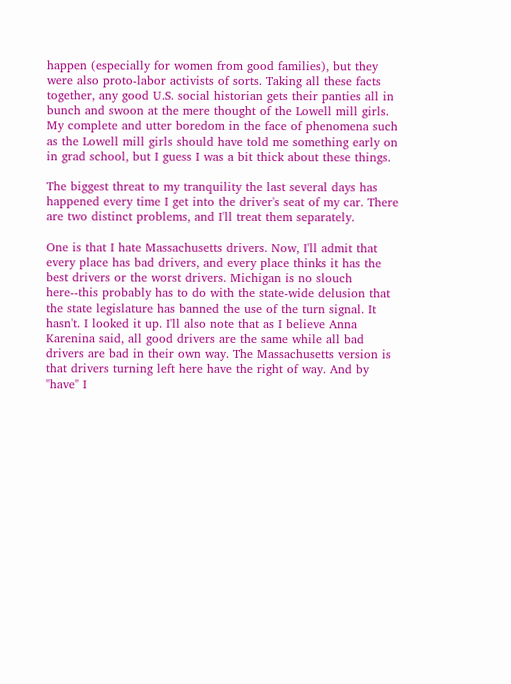happen (especially for women from good families), but they were also proto-labor activists of sorts. Taking all these facts together, any good U.S. social historian gets their panties all in bunch and swoon at the mere thought of the Lowell mill girls. My complete and utter boredom in the face of phenomena such as the Lowell mill girls should have told me something early on in grad school, but I guess I was a bit thick about these things.

The biggest threat to my tranquility the last several days has happened every time I get into the driver's seat of my car. There are two distinct problems, and I'll treat them separately.

One is that I hate Massachusetts drivers. Now, I'll admit that every place has bad drivers, and every place thinks it has the best drivers or the worst drivers. Michigan is no slouch here--this probably has to do with the state-wide delusion that the state legislature has banned the use of the turn signal. It hasn't. I looked it up. I'll also note that as I believe Anna Karenina said, all good drivers are the same while all bad drivers are bad in their own way. The Massachusetts version is that drivers turning left here have the right of way. And by "have" I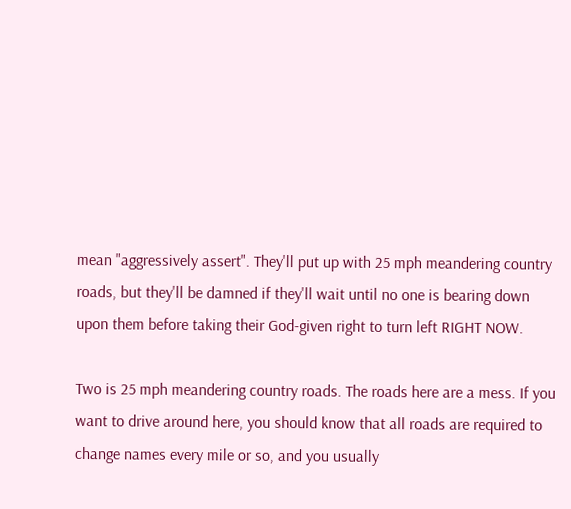mean "aggressively assert". They'll put up with 25 mph meandering country roads, but they'll be damned if they'll wait until no one is bearing down upon them before taking their God-given right to turn left RIGHT NOW.

Two is 25 mph meandering country roads. The roads here are a mess. If you want to drive around here, you should know that all roads are required to change names every mile or so, and you usually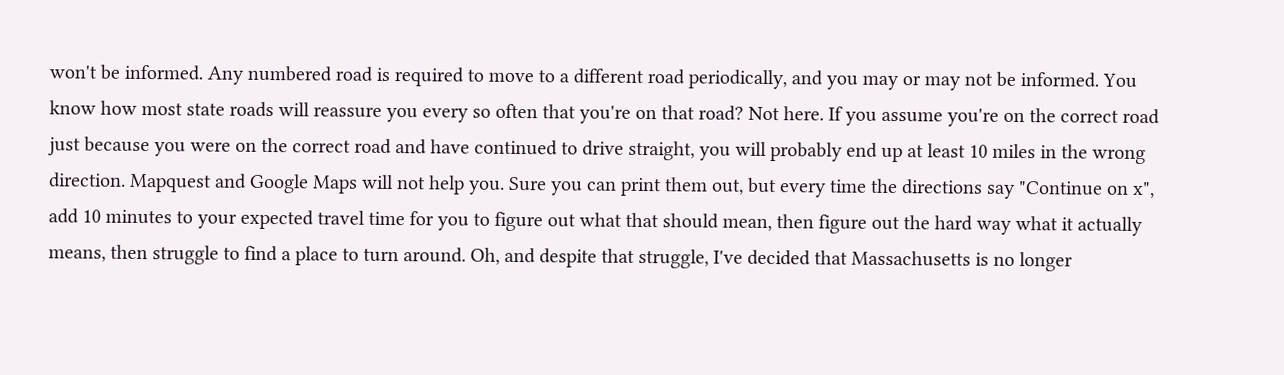won't be informed. Any numbered road is required to move to a different road periodically, and you may or may not be informed. You know how most state roads will reassure you every so often that you're on that road? Not here. If you assume you're on the correct road just because you were on the correct road and have continued to drive straight, you will probably end up at least 10 miles in the wrong direction. Mapquest and Google Maps will not help you. Sure you can print them out, but every time the directions say "Continue on x", add 10 minutes to your expected travel time for you to figure out what that should mean, then figure out the hard way what it actually means, then struggle to find a place to turn around. Oh, and despite that struggle, I've decided that Massachusetts is no longer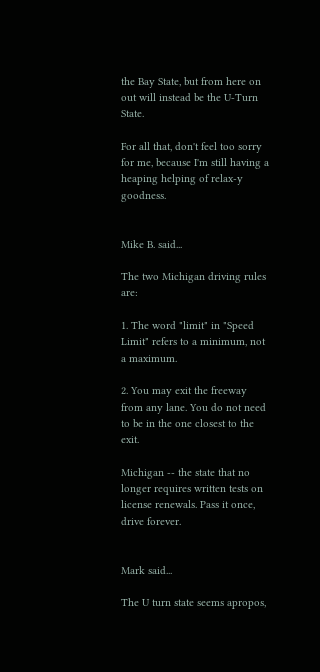the Bay State, but from here on out will instead be the U-Turn State.

For all that, don't feel too sorry for me, because I'm still having a heaping helping of relax-y goodness.


Mike B. said...

The two Michigan driving rules are:

1. The word "limit" in "Speed Limit" refers to a minimum, not a maximum.

2. You may exit the freeway from any lane. You do not need to be in the one closest to the exit.

Michigan -- the state that no longer requires written tests on license renewals. Pass it once, drive forever.


Mark said...

The U turn state seems apropos,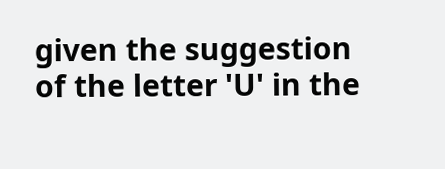given the suggestion of the letter 'U' in the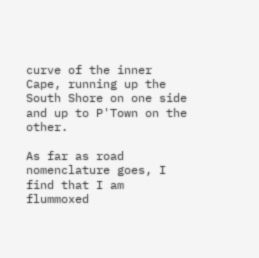curve of the inner Cape, running up the South Shore on one side and up to P'Town on the other.

As far as road nomenclature goes, I find that I am flummoxed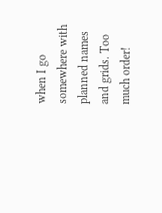when I go somewhere with planned names and grids. Too much order!